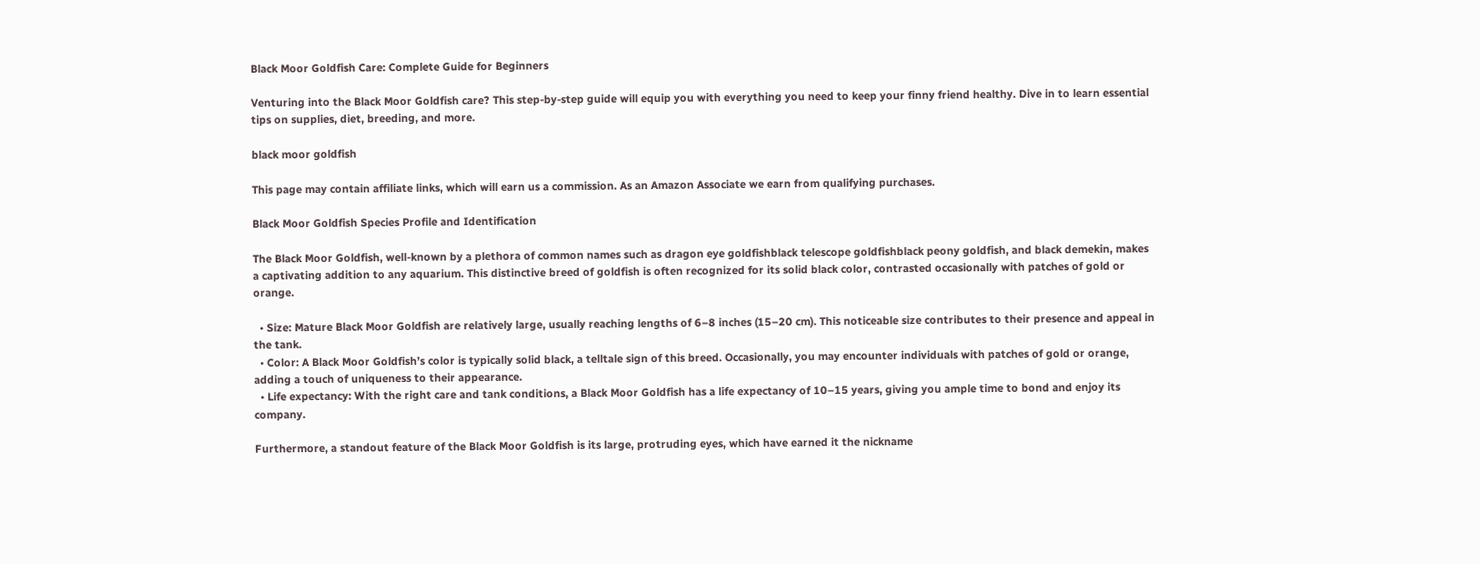Black Moor Goldfish Care: Complete Guide for Beginners

Venturing into the Black Moor Goldfish care? This step-by-step guide will equip you with everything you need to keep your finny friend healthy. Dive in to learn essential tips on supplies, diet, breeding, and more.

black moor goldfish

This page may contain affiliate links, which will earn us a commission. As an Amazon Associate we earn from qualifying purchases.

Black Moor Goldfish Species Profile and Identification

The Black Moor Goldfish, well-known by a plethora of common names such as dragon eye goldfishblack telescope goldfishblack peony goldfish, and black demekin, makes a captivating addition to any aquarium. This distinctive breed of goldfish is often recognized for its solid black color, contrasted occasionally with patches of gold or orange.

  • Size: Mature Black Moor Goldfish are relatively large, usually reaching lengths of 6–8 inches (15–20 cm). This noticeable size contributes to their presence and appeal in the tank.
  • Color: A Black Moor Goldfish’s color is typically solid black, a telltale sign of this breed. Occasionally, you may encounter individuals with patches of gold or orange, adding a touch of uniqueness to their appearance.
  • Life expectancy: With the right care and tank conditions, a Black Moor Goldfish has a life expectancy of 10–15 years, giving you ample time to bond and enjoy its company.

Furthermore, a standout feature of the Black Moor Goldfish is its large, protruding eyes, which have earned it the nickname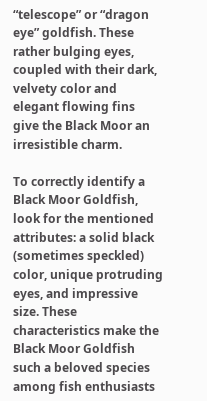“telescope” or “dragon eye” goldfish. These rather bulging eyes, coupled with their dark, velvety color and elegant flowing fins give the Black Moor an irresistible charm.

To correctly identify a Black Moor Goldfish, look for the mentioned attributes: a solid black (sometimes speckled) color, unique protruding eyes, and impressive size. These characteristics make the Black Moor Goldfish such a beloved species among fish enthusiasts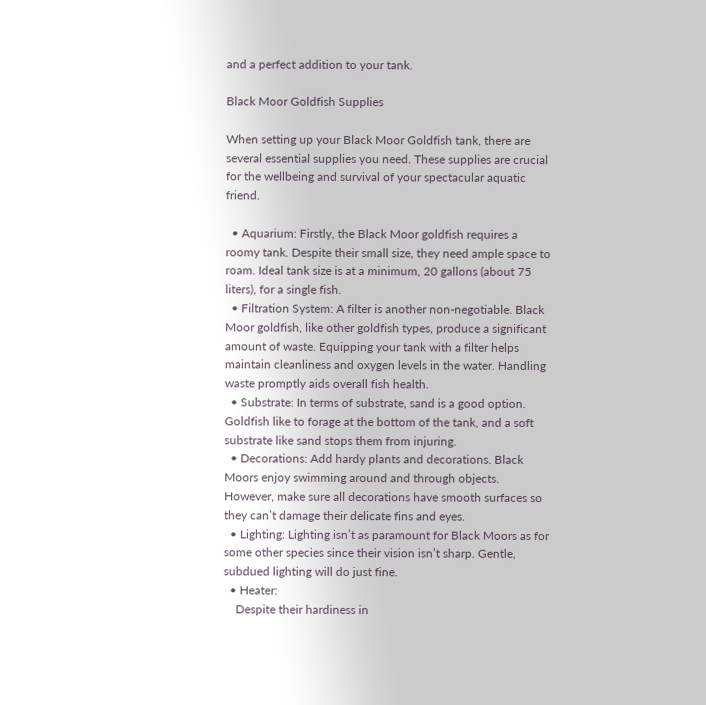and a perfect addition to your tank.

Black Moor Goldfish Supplies

When setting up your Black Moor Goldfish tank, there are several essential supplies you need. These supplies are crucial for the wellbeing and survival of your spectacular aquatic friend.

  • Aquarium: Firstly, the Black Moor goldfish requires a roomy tank. Despite their small size, they need ample space to roam. Ideal tank size is at a minimum, 20 gallons (about 75 liters), for a single fish.
  • Filtration System: A filter is another non-negotiable. Black Moor goldfish, like other goldfish types, produce a significant amount of waste. Equipping your tank with a filter helps maintain cleanliness and oxygen levels in the water. Handling waste promptly aids overall fish health.
  • Substrate: In terms of substrate, sand is a good option. Goldfish like to forage at the bottom of the tank, and a soft substrate like sand stops them from injuring.
  • Decorations: Add hardy plants and decorations. Black Moors enjoy swimming around and through objects. However, make sure all decorations have smooth surfaces so they can’t damage their delicate fins and eyes.
  • Lighting: Lighting isn’t as paramount for Black Moors as for some other species since their vision isn’t sharp. Gentle, subdued lighting will do just fine.
  • Heater:
    Despite their hardiness in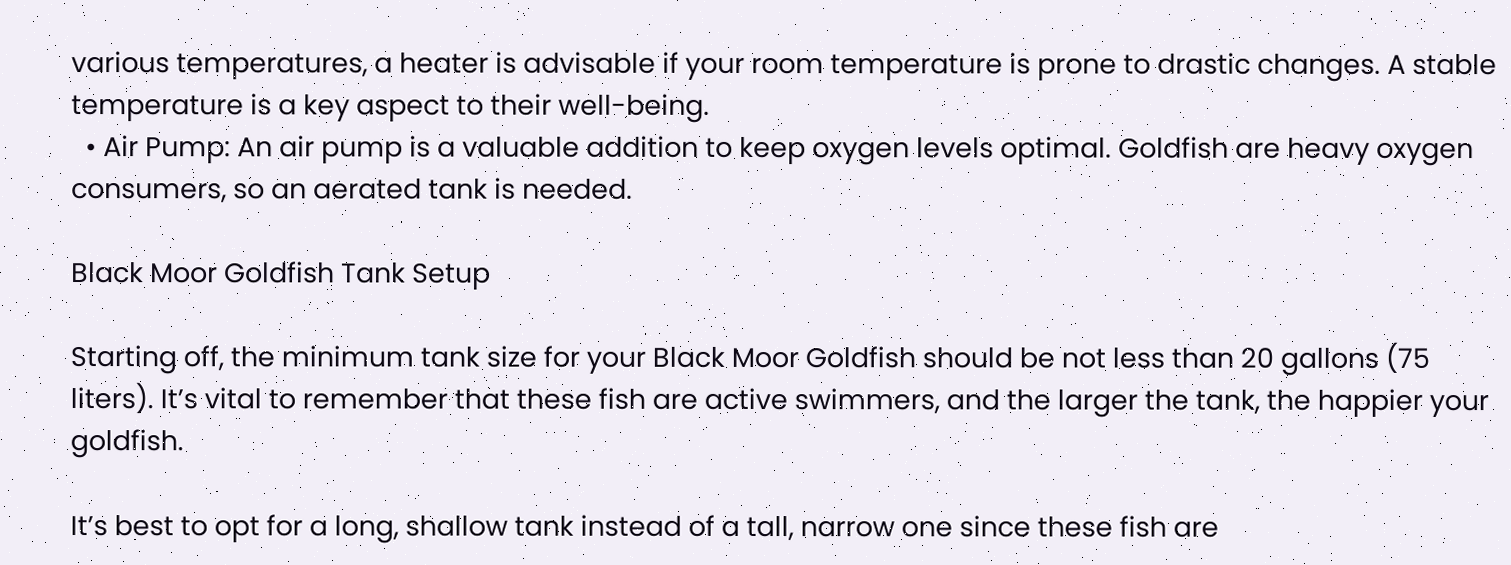various temperatures, a heater is advisable if your room temperature is prone to drastic changes. A stable temperature is a key aspect to their well-being.
  • Air Pump: An air pump is a valuable addition to keep oxygen levels optimal. Goldfish are heavy oxygen consumers, so an aerated tank is needed.

Black Moor Goldfish Tank Setup

Starting off, the minimum tank size for your Black Moor Goldfish should be not less than 20 gallons (75 liters). It’s vital to remember that these fish are active swimmers, and the larger the tank, the happier your goldfish.

It’s best to opt for a long, shallow tank instead of a tall, narrow one since these fish are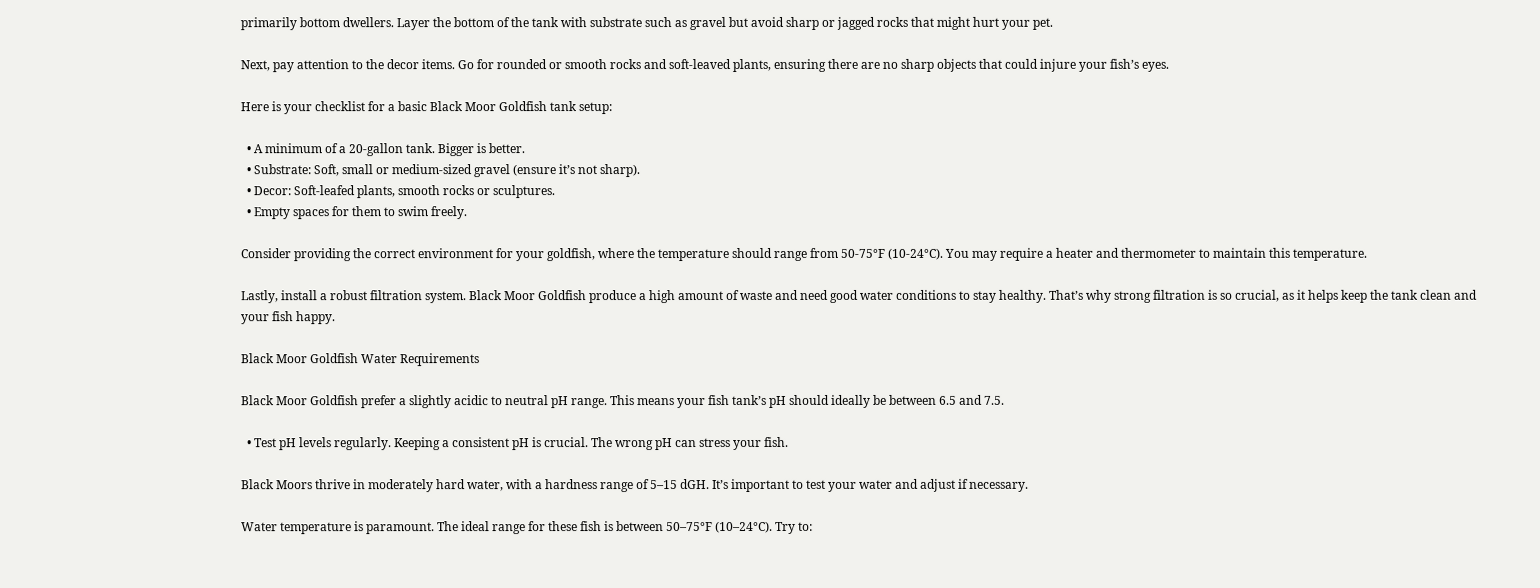primarily bottom dwellers. Layer the bottom of the tank with substrate such as gravel but avoid sharp or jagged rocks that might hurt your pet.

Next, pay attention to the decor items. Go for rounded or smooth rocks and soft-leaved plants, ensuring there are no sharp objects that could injure your fish’s eyes.

Here is your checklist for a basic Black Moor Goldfish tank setup:

  • A minimum of a 20-gallon tank. Bigger is better.
  • Substrate: Soft, small or medium-sized gravel (ensure it’s not sharp).
  • Decor: Soft-leafed plants, smooth rocks or sculptures.
  • Empty spaces for them to swim freely.

Consider providing the correct environment for your goldfish, where the temperature should range from 50-75°F (10-24°C). You may require a heater and thermometer to maintain this temperature.

Lastly, install a robust filtration system. Black Moor Goldfish produce a high amount of waste and need good water conditions to stay healthy. That’s why strong filtration is so crucial, as it helps keep the tank clean and your fish happy.

Black Moor Goldfish Water Requirements

Black Moor Goldfish prefer a slightly acidic to neutral pH range. This means your fish tank’s pH should ideally be between 6.5 and 7.5.

  • Test pH levels regularly. Keeping a consistent pH is crucial. The wrong pH can stress your fish.

Black Moors thrive in moderately hard water, with a hardness range of 5–15 dGH. It’s important to test your water and adjust if necessary.

Water temperature is paramount. The ideal range for these fish is between 50–75°F (10–24°C). Try to: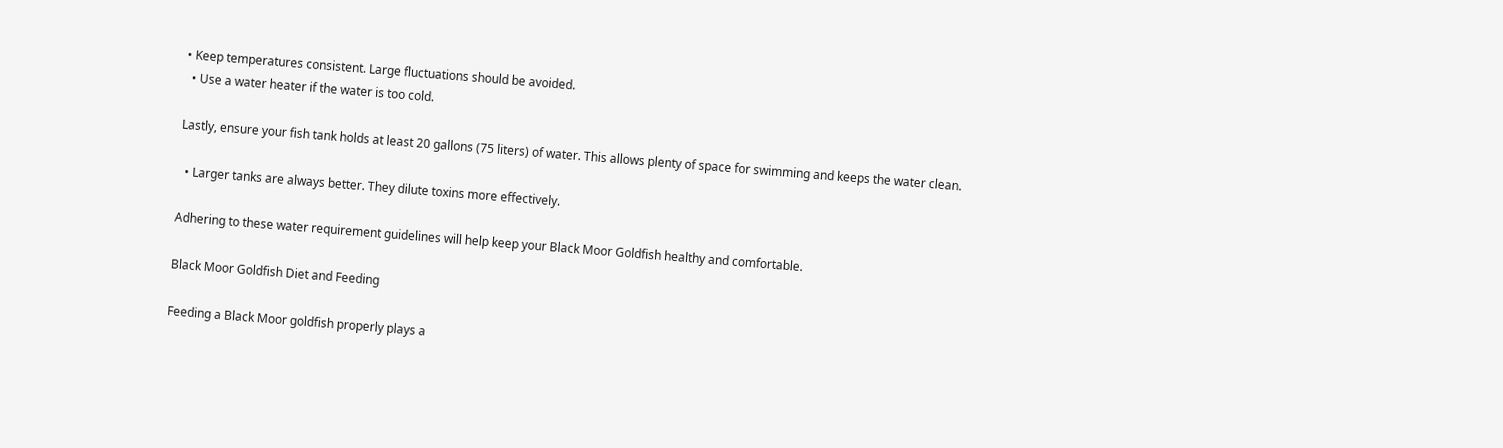• Keep temperatures consistent. Large fluctuations should be avoided.
  • Use a water heater if the water is too cold.

Lastly, ensure your fish tank holds at least 20 gallons (75 liters) of water. This allows plenty of space for swimming and keeps the water clean.

  • Larger tanks are always better. They dilute toxins more effectively.

Adhering to these water requirement guidelines will help keep your Black Moor Goldfish healthy and comfortable.

Black Moor Goldfish Diet and Feeding

Feeding a Black Moor goldfish properly plays a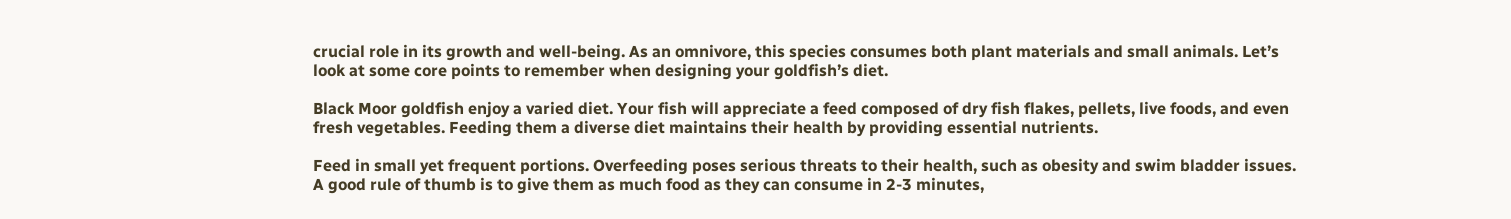crucial role in its growth and well-being. As an omnivore, this species consumes both plant materials and small animals. Let’s look at some core points to remember when designing your goldfish’s diet.

Black Moor goldfish enjoy a varied diet. Your fish will appreciate a feed composed of dry fish flakes, pellets, live foods, and even fresh vegetables. Feeding them a diverse diet maintains their health by providing essential nutrients.

Feed in small yet frequent portions. Overfeeding poses serious threats to their health, such as obesity and swim bladder issues. A good rule of thumb is to give them as much food as they can consume in 2-3 minutes,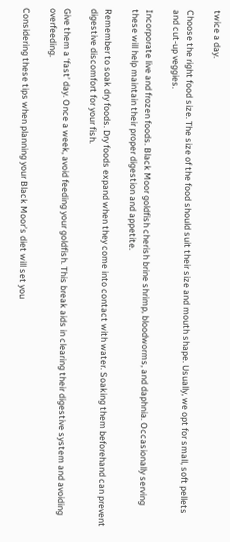twice a day.

Choose the right food size. The size of the food should suit their size and mouth shape. Usually, we opt for small, soft pellets and cut-up veggies.

Incorporate live and frozen foods. Black Moor goldfish cherish brine shrimp, bloodworms, and daphnia. Occasionally serving these will help maintain their proper digestion and appetite.

Remember to soak dry foods. Dry foods expand when they come into contact with water. Soaking them beforehand can prevent digestive discomfort for your fish.

Give them a ‘fast’ day. Once a week, avoid feeding your goldfish. This break aids in clearing their digestive system and avoiding overfeeding.

Considering these tips when planning your Black Moor’s diet will set you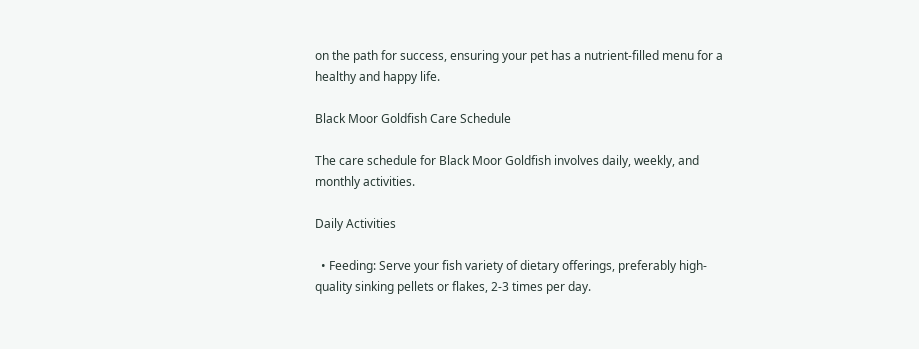on the path for success, ensuring your pet has a nutrient-filled menu for a healthy and happy life.

Black Moor Goldfish Care Schedule

The care schedule for Black Moor Goldfish involves daily, weekly, and monthly activities.

Daily Activities

  • Feeding: Serve your fish variety of dietary offerings, preferably high-quality sinking pellets or flakes, 2-3 times per day.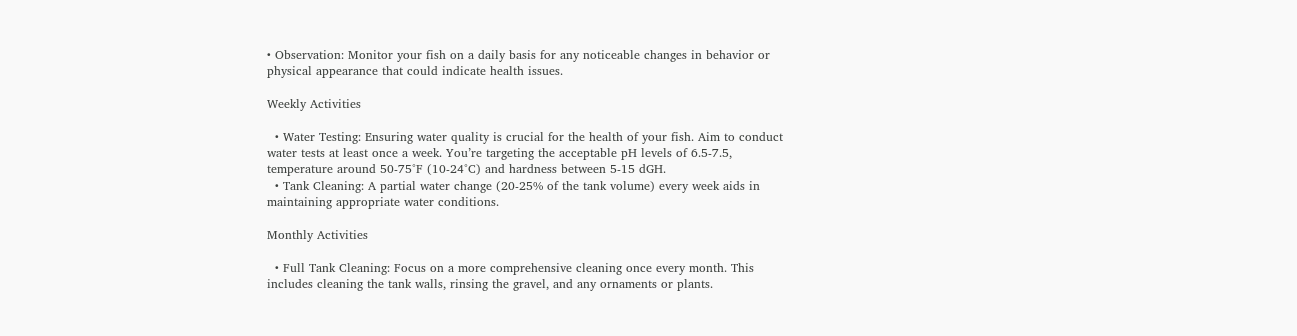• Observation: Monitor your fish on a daily basis for any noticeable changes in behavior or physical appearance that could indicate health issues.

Weekly Activities

  • Water Testing: Ensuring water quality is crucial for the health of your fish. Aim to conduct water tests at least once a week. You’re targeting the acceptable pH levels of 6.5-7.5, temperature around 50-75°F (10-24°C) and hardness between 5-15 dGH.
  • Tank Cleaning: A partial water change (20-25% of the tank volume) every week aids in maintaining appropriate water conditions.

Monthly Activities

  • Full Tank Cleaning: Focus on a more comprehensive cleaning once every month. This includes cleaning the tank walls, rinsing the gravel, and any ornaments or plants.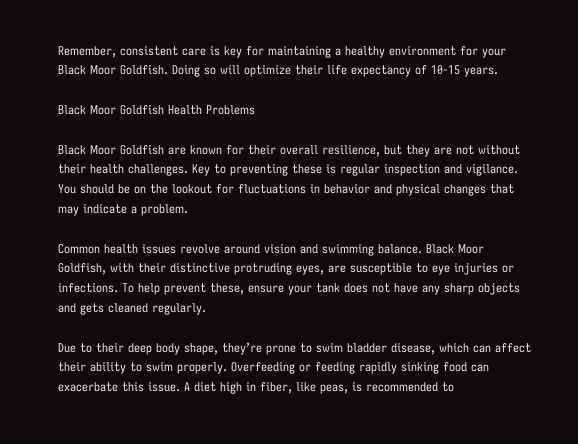Remember, consistent care is key for maintaining a healthy environment for your Black Moor Goldfish. Doing so will optimize their life expectancy of 10-15 years.

Black Moor Goldfish Health Problems

Black Moor Goldfish are known for their overall resilience, but they are not without their health challenges. Key to preventing these is regular inspection and vigilance. You should be on the lookout for fluctuations in behavior and physical changes that may indicate a problem.

Common health issues revolve around vision and swimming balance. Black Moor Goldfish, with their distinctive protruding eyes, are susceptible to eye injuries or infections. To help prevent these, ensure your tank does not have any sharp objects and gets cleaned regularly.

Due to their deep body shape, they’re prone to swim bladder disease, which can affect their ability to swim properly. Overfeeding or feeding rapidly sinking food can exacerbate this issue. A diet high in fiber, like peas, is recommended to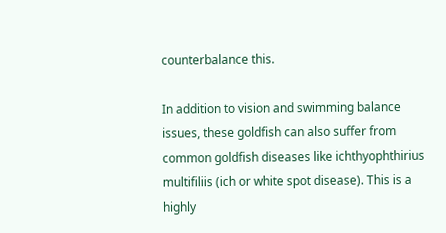counterbalance this.

In addition to vision and swimming balance issues, these goldfish can also suffer from common goldfish diseases like ichthyophthirius multifiliis (ich or white spot disease). This is a highly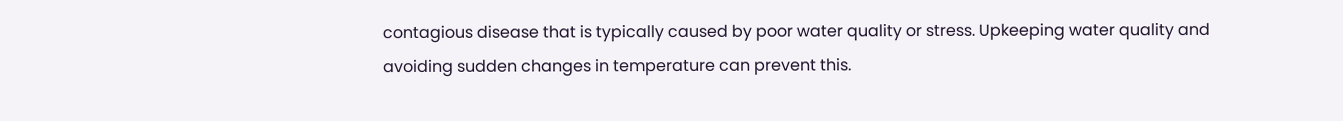contagious disease that is typically caused by poor water quality or stress. Upkeeping water quality and avoiding sudden changes in temperature can prevent this.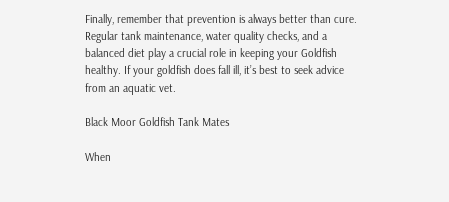Finally, remember that prevention is always better than cure. Regular tank maintenance, water quality checks, and a balanced diet play a crucial role in keeping your Goldfish healthy. If your goldfish does fall ill, it’s best to seek advice from an aquatic vet.

Black Moor Goldfish Tank Mates

When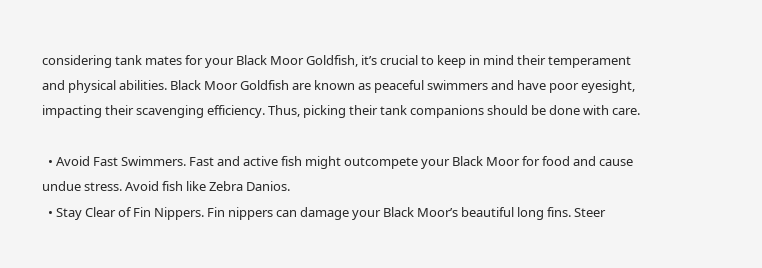considering tank mates for your Black Moor Goldfish, it’s crucial to keep in mind their temperament and physical abilities. Black Moor Goldfish are known as peaceful swimmers and have poor eyesight, impacting their scavenging efficiency. Thus, picking their tank companions should be done with care.

  • Avoid Fast Swimmers. Fast and active fish might outcompete your Black Moor for food and cause undue stress. Avoid fish like Zebra Danios.
  • Stay Clear of Fin Nippers. Fin nippers can damage your Black Moor’s beautiful long fins. Steer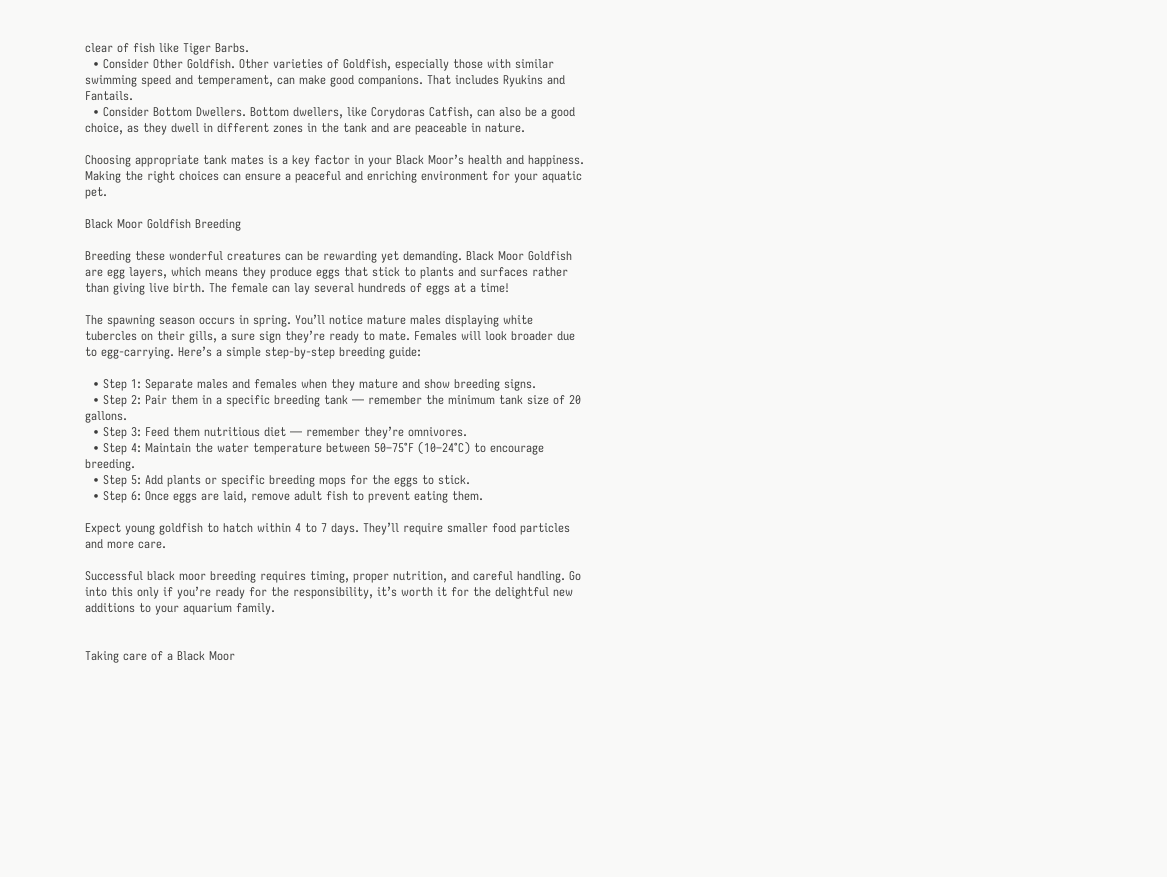clear of fish like Tiger Barbs.
  • Consider Other Goldfish. Other varieties of Goldfish, especially those with similar swimming speed and temperament, can make good companions. That includes Ryukins and Fantails.
  • Consider Bottom Dwellers. Bottom dwellers, like Corydoras Catfish, can also be a good choice, as they dwell in different zones in the tank and are peaceable in nature.

Choosing appropriate tank mates is a key factor in your Black Moor’s health and happiness. Making the right choices can ensure a peaceful and enriching environment for your aquatic pet.

Black Moor Goldfish Breeding

Breeding these wonderful creatures can be rewarding yet demanding. Black Moor Goldfish are egg layers, which means they produce eggs that stick to plants and surfaces rather than giving live birth. The female can lay several hundreds of eggs at a time!

The spawning season occurs in spring. You’ll notice mature males displaying white tubercles on their gills, a sure sign they’re ready to mate. Females will look broader due to egg-carrying. Here’s a simple step-by-step breeding guide:

  • Step 1: Separate males and females when they mature and show breeding signs.
  • Step 2: Pair them in a specific breeding tank — remember the minimum tank size of 20 gallons.
  • Step 3: Feed them nutritious diet — remember they’re omnivores.
  • Step 4: Maintain the water temperature between 50–75°F (10–24°C) to encourage breeding.
  • Step 5: Add plants or specific breeding mops for the eggs to stick.
  • Step 6: Once eggs are laid, remove adult fish to prevent eating them.

Expect young goldfish to hatch within 4 to 7 days. They’ll require smaller food particles and more care.

Successful black moor breeding requires timing, proper nutrition, and careful handling. Go into this only if you’re ready for the responsibility, it’s worth it for the delightful new additions to your aquarium family.


Taking care of a Black Moor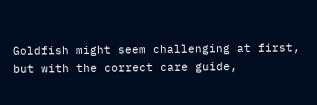Goldfish might seem challenging at first, but with the correct care guide,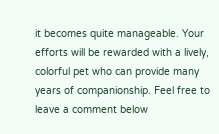it becomes quite manageable. Your efforts will be rewarded with a lively, colorful pet who can provide many years of companionship. Feel free to leave a comment below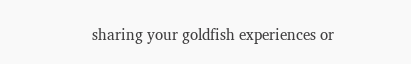sharing your goldfish experiences or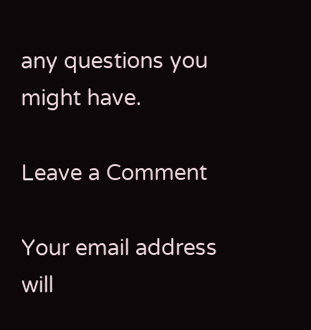any questions you might have.

Leave a Comment

Your email address will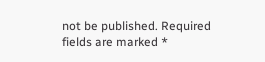not be published. Required fields are marked *